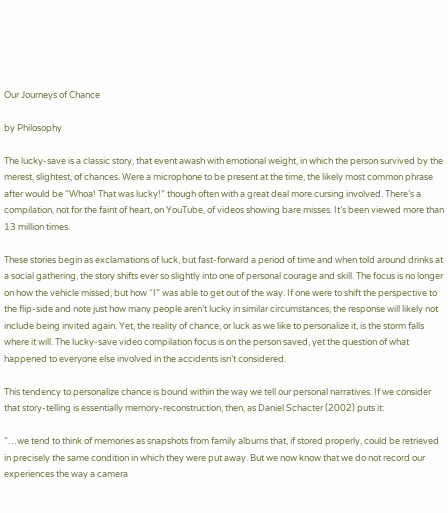Our Journeys of Chance

by Philosophy

The lucky-save is a classic story, that event awash with emotional weight, in which the person survived by the merest, slightest, of chances. Were a microphone to be present at the time, the likely most common phrase after would be “Whoa! That was lucky!” though often with a great deal more cursing involved. There’s a compilation, not for the faint of heart, on YouTube, of videos showing bare misses. It’s been viewed more than 13 million times.

These stories begin as exclamations of luck, but fast-forward a period of time and when told around drinks at a social gathering, the story shifts ever so slightly into one of personal courage and skill. The focus is no longer on how the vehicle missed, but how “I” was able to get out of the way. If one were to shift the perspective to the flip-side and note just how many people aren’t lucky in similar circumstances, the response will likely not include being invited again. Yet, the reality of chance, or luck as we like to personalize it, is the storm falls where it will. The lucky-save video compilation focus is on the person saved, yet the question of what happened to everyone else involved in the accidents isn’t considered.

This tendency to personalize chance is bound within the way we tell our personal narratives. If we consider that story-telling is essentially memory-reconstruction, then, as Daniel Schacter (2002) puts it:

“…we tend to think of memories as snapshots from family albums that, if stored properly, could be retrieved in precisely the same condition in which they were put away. But we now know that we do not record our experiences the way a camera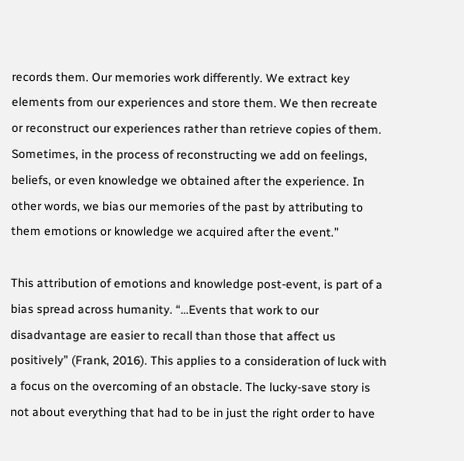records them. Our memories work differently. We extract key elements from our experiences and store them. We then recreate or reconstruct our experiences rather than retrieve copies of them. Sometimes, in the process of reconstructing we add on feelings, beliefs, or even knowledge we obtained after the experience. In other words, we bias our memories of the past by attributing to them emotions or knowledge we acquired after the event.”

This attribution of emotions and knowledge post-event, is part of a bias spread across humanity. “…Events that work to our disadvantage are easier to recall than those that affect us positively” (Frank, 2016). This applies to a consideration of luck with a focus on the overcoming of an obstacle. The lucky-save story is not about everything that had to be in just the right order to have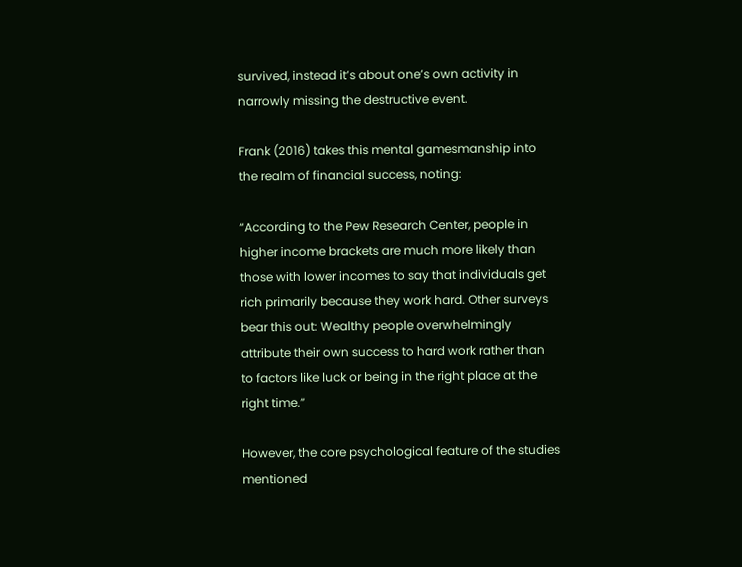survived, instead it’s about one’s own activity in narrowly missing the destructive event.

Frank (2016) takes this mental gamesmanship into the realm of financial success, noting:

“According to the Pew Research Center, people in higher income brackets are much more likely than those with lower incomes to say that individuals get rich primarily because they work hard. Other surveys bear this out: Wealthy people overwhelmingly attribute their own success to hard work rather than to factors like luck or being in the right place at the right time.”

However, the core psychological feature of the studies mentioned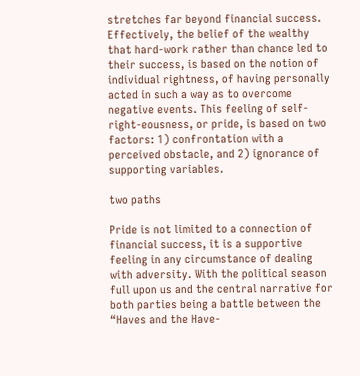stretches far beyond financial success. Effectively, the belief of the wealthy that hard-work rather than chance led to their success, is based on the notion of individual rightness, of having personally acted in such a way as to overcome negative events. This feeling of self-right-eousness, or pride, is based on two factors: 1) confrontation with a perceived obstacle, and 2) ignorance of supporting variables.

two paths

Pride is not limited to a connection of financial success, it is a supportive feeling in any circumstance of dealing with adversity. With the political season full upon us and the central narrative for both parties being a battle between the “Haves and the Have-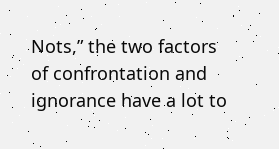Nots,” the two factors of confrontation and ignorance have a lot to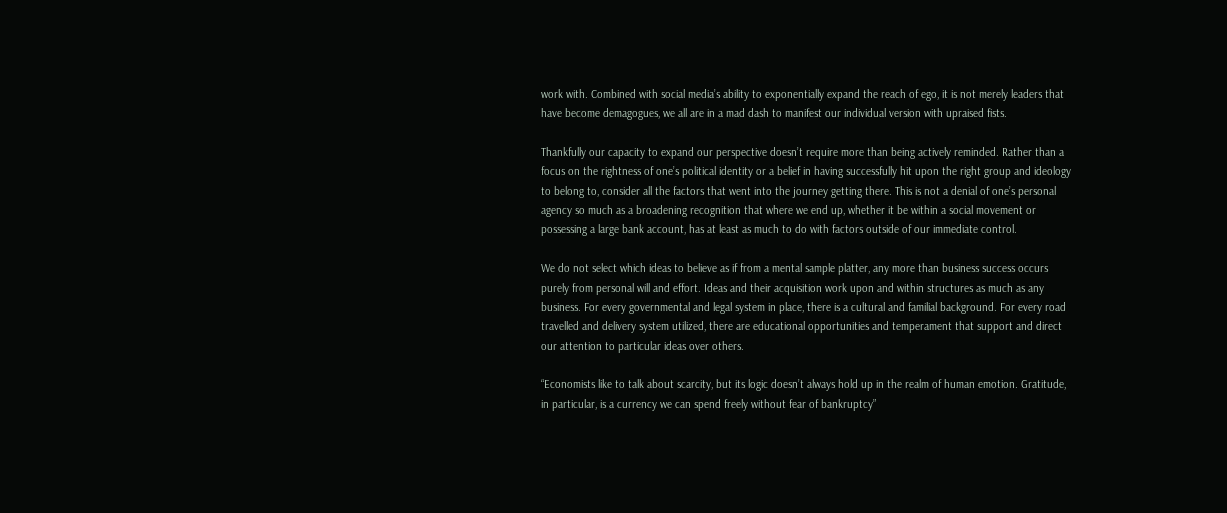work with. Combined with social media’s ability to exponentially expand the reach of ego, it is not merely leaders that have become demagogues, we all are in a mad dash to manifest our individual version with upraised fists.

Thankfully our capacity to expand our perspective doesn’t require more than being actively reminded. Rather than a focus on the rightness of one’s political identity or a belief in having successfully hit upon the right group and ideology to belong to, consider all the factors that went into the journey getting there. This is not a denial of one’s personal agency so much as a broadening recognition that where we end up, whether it be within a social movement or possessing a large bank account, has at least as much to do with factors outside of our immediate control.

We do not select which ideas to believe as if from a mental sample platter, any more than business success occurs purely from personal will and effort. Ideas and their acquisition work upon and within structures as much as any business. For every governmental and legal system in place, there is a cultural and familial background. For every road travelled and delivery system utilized, there are educational opportunities and temperament that support and direct our attention to particular ideas over others.

“Economists like to talk about scarcity, but its logic doesn’t always hold up in the realm of human emotion. Gratitude, in particular, is a currency we can spend freely without fear of bankruptcy”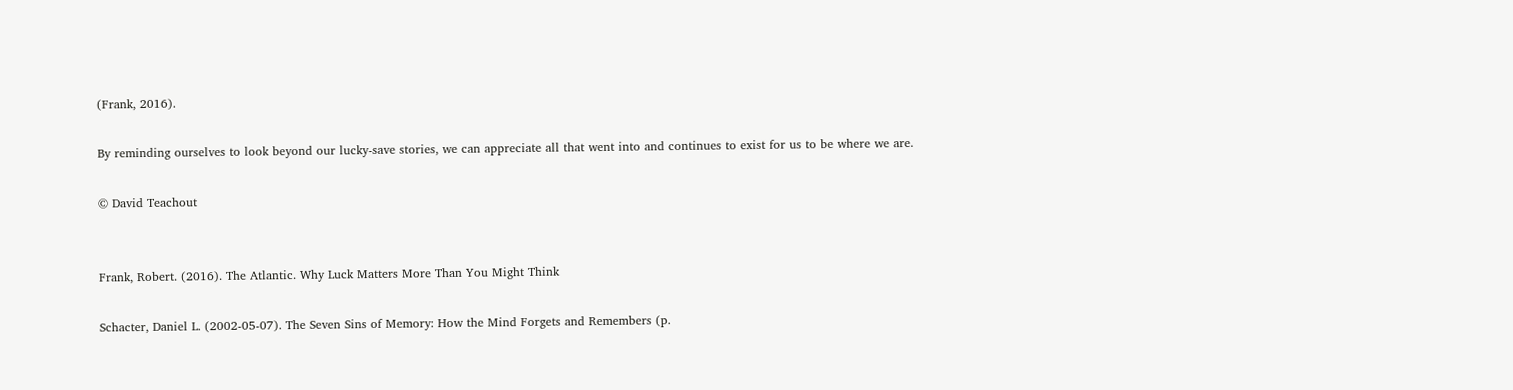(Frank, 2016).

By reminding ourselves to look beyond our lucky-save stories, we can appreciate all that went into and continues to exist for us to be where we are.

© David Teachout


Frank, Robert. (2016). The Atlantic. Why Luck Matters More Than You Might Think

Schacter, Daniel L. (2002-05-07). The Seven Sins of Memory: How the Mind Forgets and Remembers (p.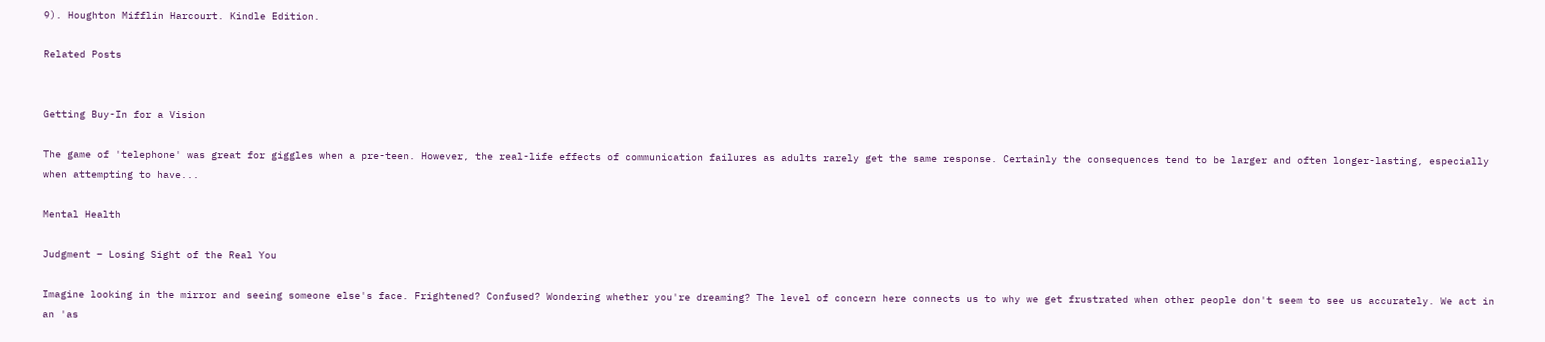9). Houghton Mifflin Harcourt. Kindle Edition.

Related Posts


Getting Buy-In for a Vision

The game of 'telephone' was great for giggles when a pre-teen. However, the real-life effects of communication failures as adults rarely get the same response. Certainly the consequences tend to be larger and often longer-lasting, especially when attempting to have...

Mental Health

Judgment – Losing Sight of the Real You

Imagine looking in the mirror and seeing someone else's face. Frightened? Confused? Wondering whether you're dreaming? The level of concern here connects us to why we get frustrated when other people don't seem to see us accurately. We act in an 'as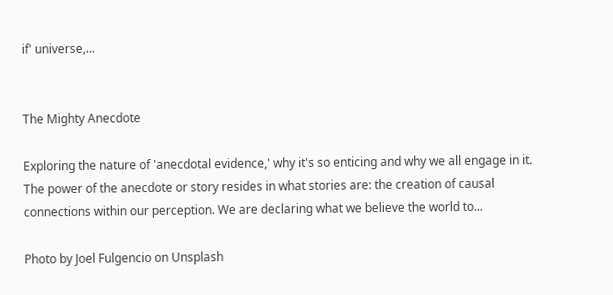if' universe,...


The Mighty Anecdote

Exploring the nature of 'anecdotal evidence,' why it's so enticing and why we all engage in it. The power of the anecdote or story resides in what stories are: the creation of causal connections within our perception. We are declaring what we believe the world to...

Photo by Joel Fulgencio on Unsplash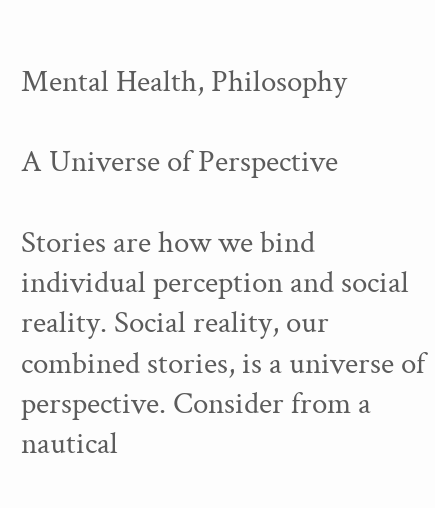Mental Health, Philosophy

A Universe of Perspective

Stories are how we bind individual perception and social reality. Social reality, our combined stories, is a universe of perspective. Consider from a nautical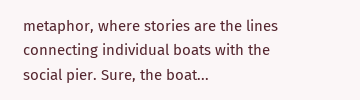metaphor, where stories are the lines connecting individual boats with the social pier. Sure, the boat...